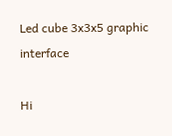Led cube 3x3x5 graphic interface

Hi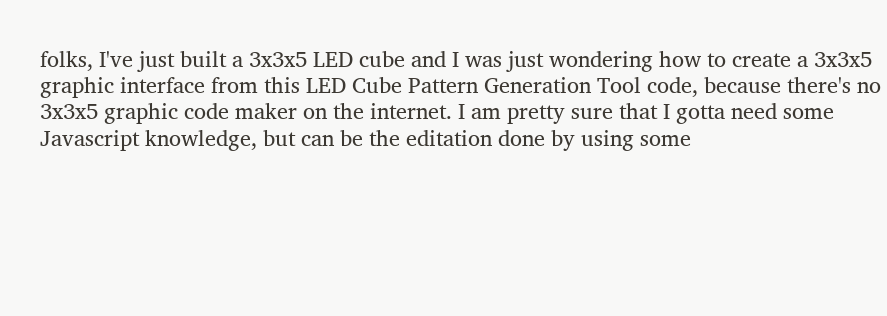folks, I've just built a 3x3x5 LED cube and I was just wondering how to create a 3x3x5 graphic interface from this LED Cube Pattern Generation Tool code, because there's no 3x3x5 graphic code maker on the internet. I am pretty sure that I gotta need some Javascript knowledge, but can be the editation done by using some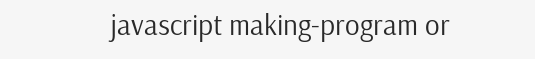javascript making-program or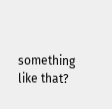something like that?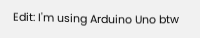Edit: I'm using Arduino Uno btw